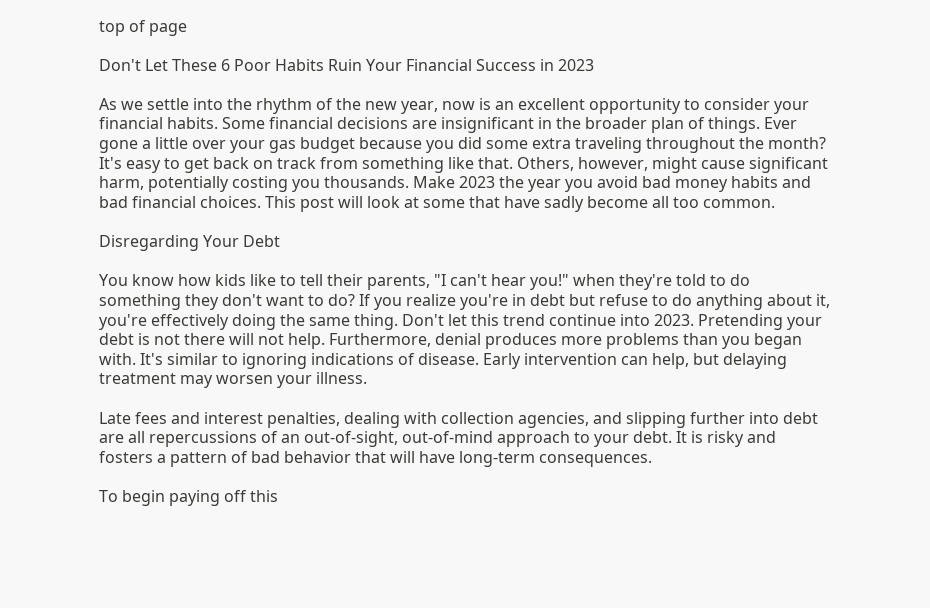top of page

Don't Let These 6 Poor Habits Ruin Your Financial Success in 2023

As we settle into the rhythm of the new year, now is an excellent opportunity to consider your financial habits. Some financial decisions are insignificant in the broader plan of things. Ever gone a little over your gas budget because you did some extra traveling throughout the month? It's easy to get back on track from something like that. Others, however, might cause significant harm, potentially costing you thousands. Make 2023 the year you avoid bad money habits and bad financial choices. This post will look at some that have sadly become all too common.

Disregarding Your Debt

You know how kids like to tell their parents, "I can't hear you!" when they're told to do something they don't want to do? If you realize you're in debt but refuse to do anything about it, you're effectively doing the same thing. Don't let this trend continue into 2023. Pretending your debt is not there will not help. Furthermore, denial produces more problems than you began with. It's similar to ignoring indications of disease. Early intervention can help, but delaying treatment may worsen your illness.

Late fees and interest penalties, dealing with collection agencies, and slipping further into debt are all repercussions of an out-of-sight, out-of-mind approach to your debt. It is risky and fosters a pattern of bad behavior that will have long-term consequences.

To begin paying off this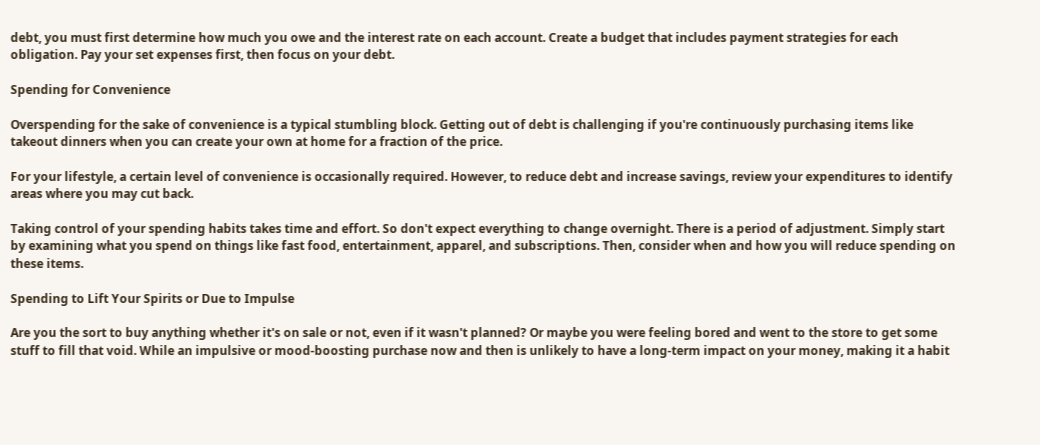debt, you must first determine how much you owe and the interest rate on each account. Create a budget that includes payment strategies for each obligation. Pay your set expenses first, then focus on your debt.

Spending for Convenience

Overspending for the sake of convenience is a typical stumbling block. Getting out of debt is challenging if you're continuously purchasing items like takeout dinners when you can create your own at home for a fraction of the price.

For your lifestyle, a certain level of convenience is occasionally required. However, to reduce debt and increase savings, review your expenditures to identify areas where you may cut back.

Taking control of your spending habits takes time and effort. So don't expect everything to change overnight. There is a period of adjustment. Simply start by examining what you spend on things like fast food, entertainment, apparel, and subscriptions. Then, consider when and how you will reduce spending on these items.

Spending to Lift Your Spirits or Due to Impulse

Are you the sort to buy anything whether it's on sale or not, even if it wasn't planned? Or maybe you were feeling bored and went to the store to get some stuff to fill that void. While an impulsive or mood-boosting purchase now and then is unlikely to have a long-term impact on your money, making it a habit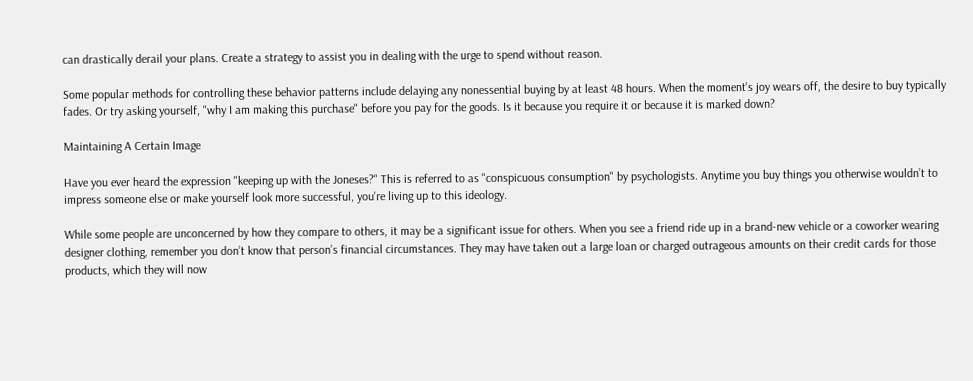can drastically derail your plans. Create a strategy to assist you in dealing with the urge to spend without reason.

Some popular methods for controlling these behavior patterns include delaying any nonessential buying by at least 48 hours. When the moment's joy wears off, the desire to buy typically fades. Or try asking yourself, "why I am making this purchase" before you pay for the goods. Is it because you require it or because it is marked down?

Maintaining A Certain Image

Have you ever heard the expression "keeping up with the Joneses?" This is referred to as "conspicuous consumption" by psychologists. Anytime you buy things you otherwise wouldn’t to impress someone else or make yourself look more successful, you're living up to this ideology.

While some people are unconcerned by how they compare to others, it may be a significant issue for others. When you see a friend ride up in a brand-new vehicle or a coworker wearing designer clothing, remember you don’t know that person’s financial circumstances. They may have taken out a large loan or charged outrageous amounts on their credit cards for those products, which they will now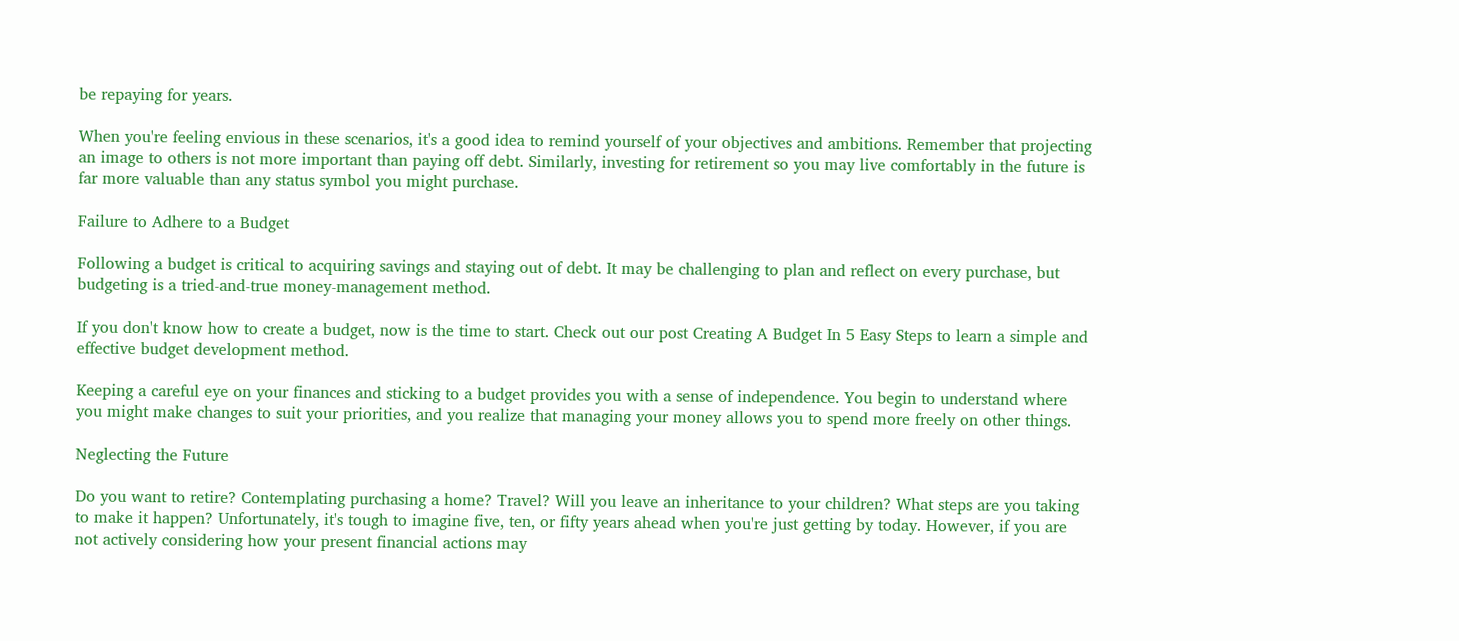be repaying for years.

When you're feeling envious in these scenarios, it's a good idea to remind yourself of your objectives and ambitions. Remember that projecting an image to others is not more important than paying off debt. Similarly, investing for retirement so you may live comfortably in the future is far more valuable than any status symbol you might purchase.

Failure to Adhere to a Budget

Following a budget is critical to acquiring savings and staying out of debt. It may be challenging to plan and reflect on every purchase, but budgeting is a tried-and-true money-management method.

If you don't know how to create a budget, now is the time to start. Check out our post Creating A Budget In 5 Easy Steps to learn a simple and effective budget development method.

Keeping a careful eye on your finances and sticking to a budget provides you with a sense of independence. You begin to understand where you might make changes to suit your priorities, and you realize that managing your money allows you to spend more freely on other things.

Neglecting the Future

Do you want to retire? Contemplating purchasing a home? Travel? Will you leave an inheritance to your children? What steps are you taking to make it happen? Unfortunately, it's tough to imagine five, ten, or fifty years ahead when you're just getting by today. However, if you are not actively considering how your present financial actions may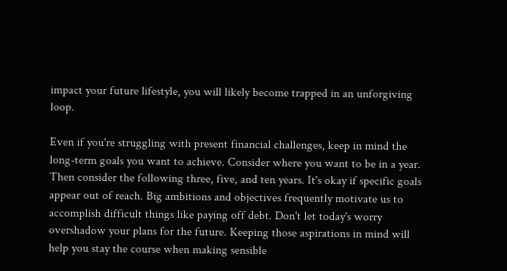impact your future lifestyle, you will likely become trapped in an unforgiving loop.

Even if you're struggling with present financial challenges, keep in mind the long-term goals you want to achieve. Consider where you want to be in a year. Then consider the following three, five, and ten years. It's okay if specific goals appear out of reach. Big ambitions and objectives frequently motivate us to accomplish difficult things like paying off debt. Don't let today's worry overshadow your plans for the future. Keeping those aspirations in mind will help you stay the course when making sensible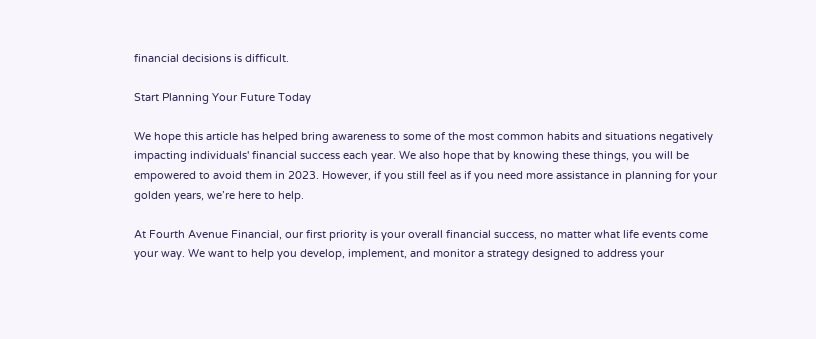financial decisions is difficult.

Start Planning Your Future Today

We hope this article has helped bring awareness to some of the most common habits and situations negatively impacting individuals' financial success each year. We also hope that by knowing these things, you will be empowered to avoid them in 2023. However, if you still feel as if you need more assistance in planning for your golden years, we’re here to help.

At Fourth Avenue Financial, our first priority is your overall financial success, no matter what life events come your way. We want to help you develop, implement, and monitor a strategy designed to address your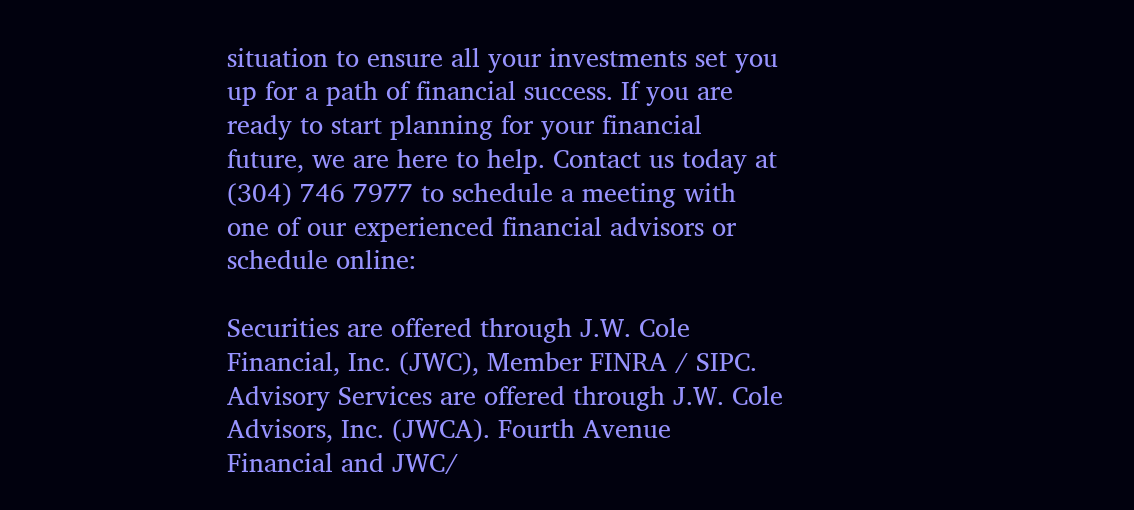situation to ensure all your investments set you up for a path of financial success. If you are ready to start planning for your financial future, we are here to help. Contact us today at (304) 746 7977 to schedule a meeting with one of our experienced financial advisors or schedule online:

Securities are offered through J.W. Cole Financial, Inc. (JWC), Member FINRA / SIPC. Advisory Services are offered through J.W. Cole Advisors, Inc. (JWCA). Fourth Avenue Financial and JWC/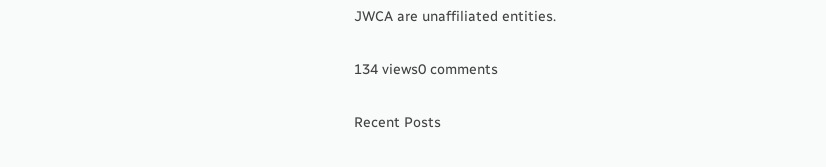JWCA are unaffiliated entities.

134 views0 comments

Recent Posts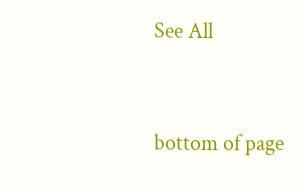See All


bottom of page